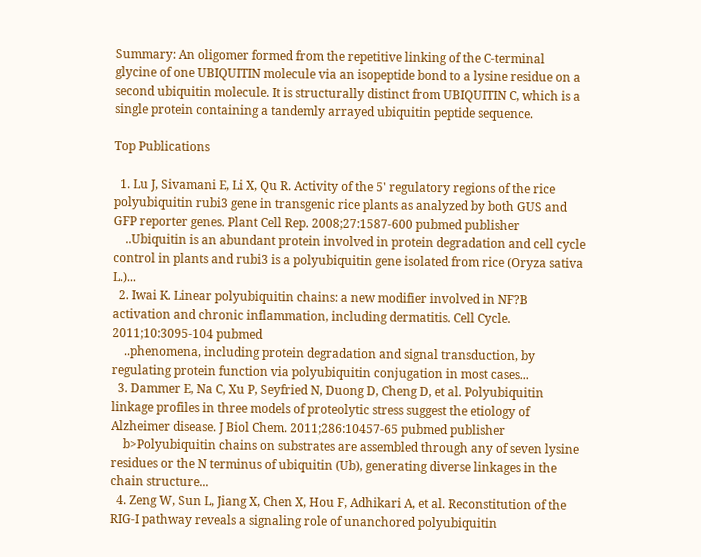Summary: An oligomer formed from the repetitive linking of the C-terminal glycine of one UBIQUITIN molecule via an isopeptide bond to a lysine residue on a second ubiquitin molecule. It is structurally distinct from UBIQUITIN C, which is a single protein containing a tandemly arrayed ubiquitin peptide sequence.

Top Publications

  1. Lu J, Sivamani E, Li X, Qu R. Activity of the 5' regulatory regions of the rice polyubiquitin rubi3 gene in transgenic rice plants as analyzed by both GUS and GFP reporter genes. Plant Cell Rep. 2008;27:1587-600 pubmed publisher
    ..Ubiquitin is an abundant protein involved in protein degradation and cell cycle control in plants and rubi3 is a polyubiquitin gene isolated from rice (Oryza sativa L.)...
  2. Iwai K. Linear polyubiquitin chains: a new modifier involved in NF?B activation and chronic inflammation, including dermatitis. Cell Cycle. 2011;10:3095-104 pubmed
    ..phenomena, including protein degradation and signal transduction, by regulating protein function via polyubiquitin conjugation in most cases...
  3. Dammer E, Na C, Xu P, Seyfried N, Duong D, Cheng D, et al. Polyubiquitin linkage profiles in three models of proteolytic stress suggest the etiology of Alzheimer disease. J Biol Chem. 2011;286:10457-65 pubmed publisher
    b>Polyubiquitin chains on substrates are assembled through any of seven lysine residues or the N terminus of ubiquitin (Ub), generating diverse linkages in the chain structure...
  4. Zeng W, Sun L, Jiang X, Chen X, Hou F, Adhikari A, et al. Reconstitution of the RIG-I pathway reveals a signaling role of unanchored polyubiquitin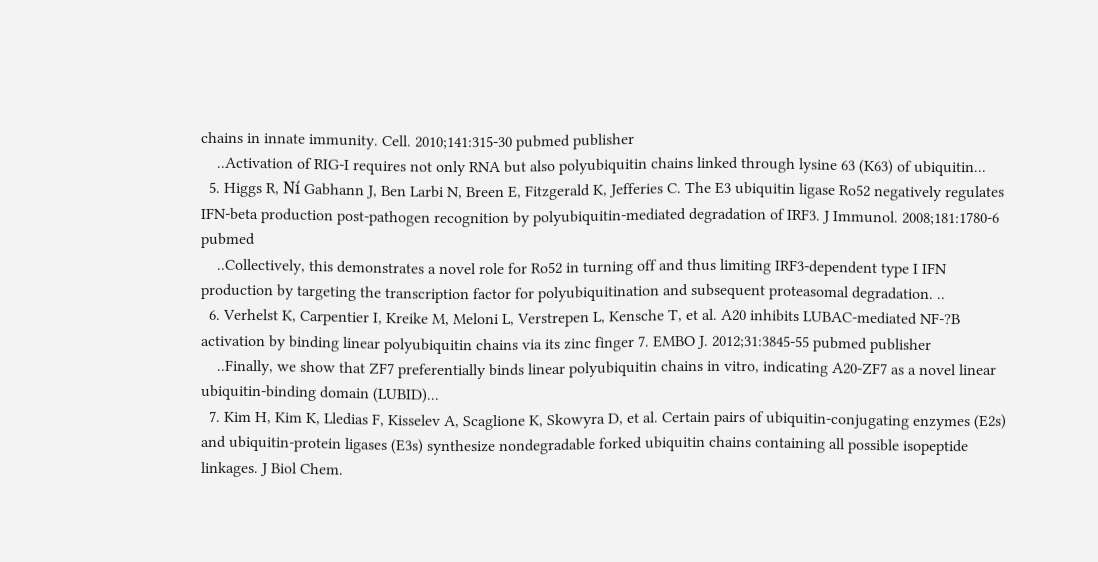chains in innate immunity. Cell. 2010;141:315-30 pubmed publisher
    ..Activation of RIG-I requires not only RNA but also polyubiquitin chains linked through lysine 63 (K63) of ubiquitin...
  5. Higgs R, Ní Gabhann J, Ben Larbi N, Breen E, Fitzgerald K, Jefferies C. The E3 ubiquitin ligase Ro52 negatively regulates IFN-beta production post-pathogen recognition by polyubiquitin-mediated degradation of IRF3. J Immunol. 2008;181:1780-6 pubmed
    ..Collectively, this demonstrates a novel role for Ro52 in turning off and thus limiting IRF3-dependent type I IFN production by targeting the transcription factor for polyubiquitination and subsequent proteasomal degradation. ..
  6. Verhelst K, Carpentier I, Kreike M, Meloni L, Verstrepen L, Kensche T, et al. A20 inhibits LUBAC-mediated NF-?B activation by binding linear polyubiquitin chains via its zinc finger 7. EMBO J. 2012;31:3845-55 pubmed publisher
    ..Finally, we show that ZF7 preferentially binds linear polyubiquitin chains in vitro, indicating A20-ZF7 as a novel linear ubiquitin-binding domain (LUBID)...
  7. Kim H, Kim K, Lledias F, Kisselev A, Scaglione K, Skowyra D, et al. Certain pairs of ubiquitin-conjugating enzymes (E2s) and ubiquitin-protein ligases (E3s) synthesize nondegradable forked ubiquitin chains containing all possible isopeptide linkages. J Biol Chem.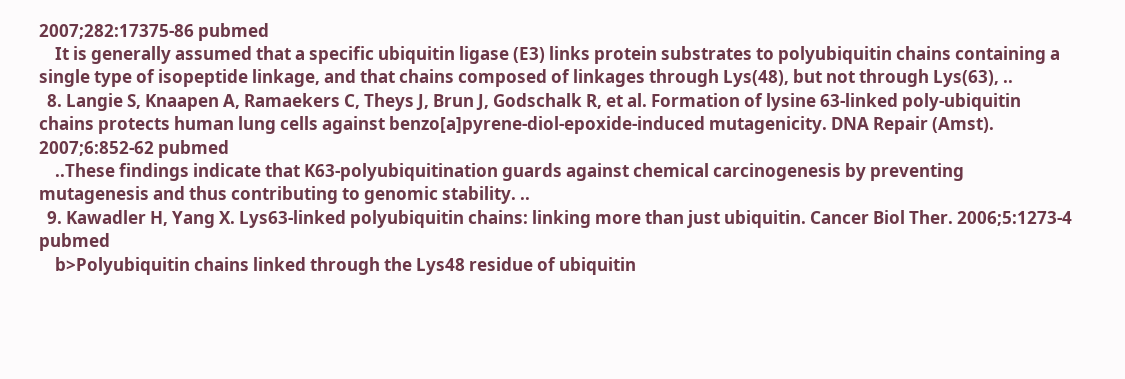2007;282:17375-86 pubmed
    It is generally assumed that a specific ubiquitin ligase (E3) links protein substrates to polyubiquitin chains containing a single type of isopeptide linkage, and that chains composed of linkages through Lys(48), but not through Lys(63), ..
  8. Langie S, Knaapen A, Ramaekers C, Theys J, Brun J, Godschalk R, et al. Formation of lysine 63-linked poly-ubiquitin chains protects human lung cells against benzo[a]pyrene-diol-epoxide-induced mutagenicity. DNA Repair (Amst). 2007;6:852-62 pubmed
    ..These findings indicate that K63-polyubiquitination guards against chemical carcinogenesis by preventing mutagenesis and thus contributing to genomic stability. ..
  9. Kawadler H, Yang X. Lys63-linked polyubiquitin chains: linking more than just ubiquitin. Cancer Biol Ther. 2006;5:1273-4 pubmed
    b>Polyubiquitin chains linked through the Lys48 residue of ubiquitin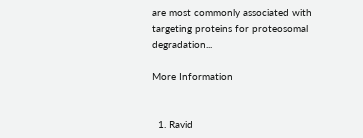are most commonly associated with targeting proteins for proteosomal degradation...

More Information


  1. Ravid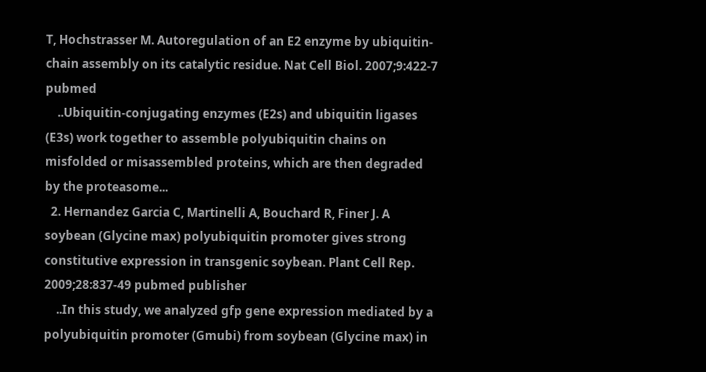T, Hochstrasser M. Autoregulation of an E2 enzyme by ubiquitin-chain assembly on its catalytic residue. Nat Cell Biol. 2007;9:422-7 pubmed
    ..Ubiquitin-conjugating enzymes (E2s) and ubiquitin ligases (E3s) work together to assemble polyubiquitin chains on misfolded or misassembled proteins, which are then degraded by the proteasome...
  2. Hernandez Garcia C, Martinelli A, Bouchard R, Finer J. A soybean (Glycine max) polyubiquitin promoter gives strong constitutive expression in transgenic soybean. Plant Cell Rep. 2009;28:837-49 pubmed publisher
    ..In this study, we analyzed gfp gene expression mediated by a polyubiquitin promoter (Gmubi) from soybean (Glycine max) in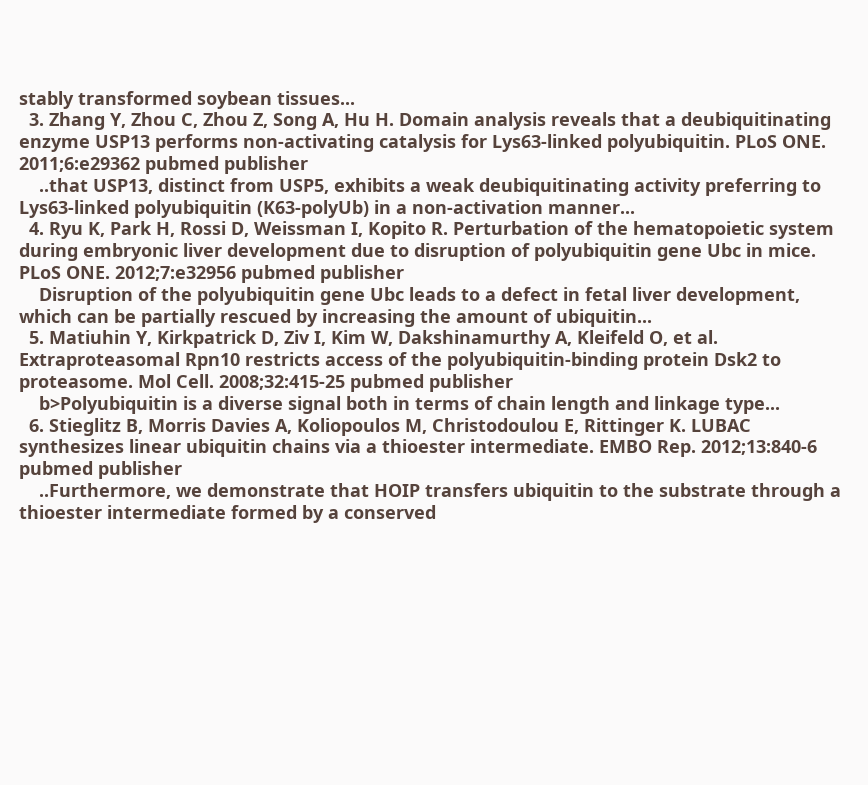stably transformed soybean tissues...
  3. Zhang Y, Zhou C, Zhou Z, Song A, Hu H. Domain analysis reveals that a deubiquitinating enzyme USP13 performs non-activating catalysis for Lys63-linked polyubiquitin. PLoS ONE. 2011;6:e29362 pubmed publisher
    ..that USP13, distinct from USP5, exhibits a weak deubiquitinating activity preferring to Lys63-linked polyubiquitin (K63-polyUb) in a non-activation manner...
  4. Ryu K, Park H, Rossi D, Weissman I, Kopito R. Perturbation of the hematopoietic system during embryonic liver development due to disruption of polyubiquitin gene Ubc in mice. PLoS ONE. 2012;7:e32956 pubmed publisher
    Disruption of the polyubiquitin gene Ubc leads to a defect in fetal liver development, which can be partially rescued by increasing the amount of ubiquitin...
  5. Matiuhin Y, Kirkpatrick D, Ziv I, Kim W, Dakshinamurthy A, Kleifeld O, et al. Extraproteasomal Rpn10 restricts access of the polyubiquitin-binding protein Dsk2 to proteasome. Mol Cell. 2008;32:415-25 pubmed publisher
    b>Polyubiquitin is a diverse signal both in terms of chain length and linkage type...
  6. Stieglitz B, Morris Davies A, Koliopoulos M, Christodoulou E, Rittinger K. LUBAC synthesizes linear ubiquitin chains via a thioester intermediate. EMBO Rep. 2012;13:840-6 pubmed publisher
    ..Furthermore, we demonstrate that HOIP transfers ubiquitin to the substrate through a thioester intermediate formed by a conserved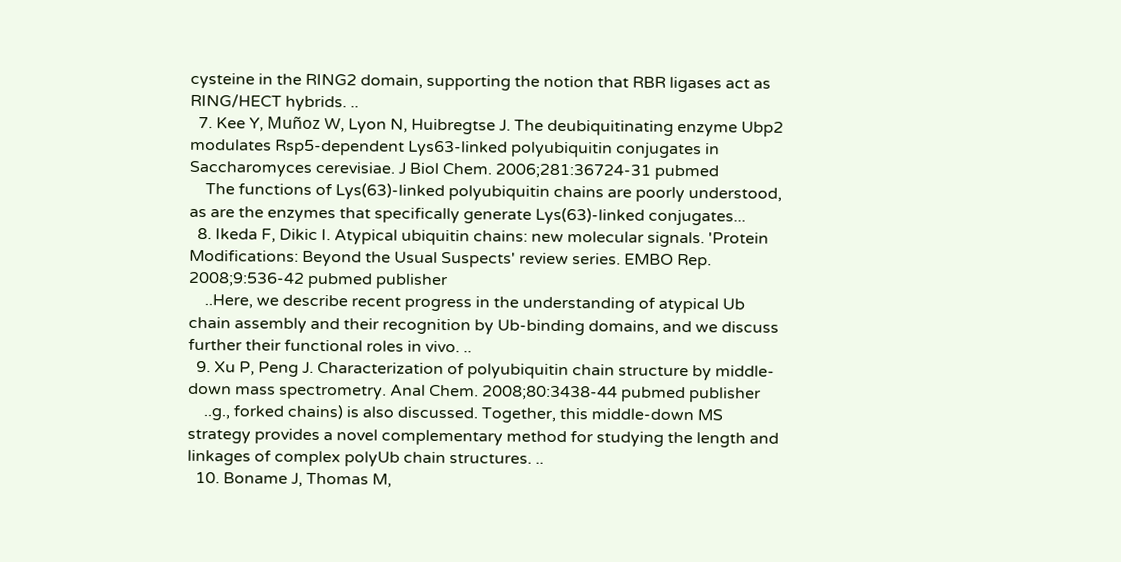cysteine in the RING2 domain, supporting the notion that RBR ligases act as RING/HECT hybrids. ..
  7. Kee Y, Muñoz W, Lyon N, Huibregtse J. The deubiquitinating enzyme Ubp2 modulates Rsp5-dependent Lys63-linked polyubiquitin conjugates in Saccharomyces cerevisiae. J Biol Chem. 2006;281:36724-31 pubmed
    The functions of Lys(63)-linked polyubiquitin chains are poorly understood, as are the enzymes that specifically generate Lys(63)-linked conjugates...
  8. Ikeda F, Dikic I. Atypical ubiquitin chains: new molecular signals. 'Protein Modifications: Beyond the Usual Suspects' review series. EMBO Rep. 2008;9:536-42 pubmed publisher
    ..Here, we describe recent progress in the understanding of atypical Ub chain assembly and their recognition by Ub-binding domains, and we discuss further their functional roles in vivo. ..
  9. Xu P, Peng J. Characterization of polyubiquitin chain structure by middle-down mass spectrometry. Anal Chem. 2008;80:3438-44 pubmed publisher
    ..g., forked chains) is also discussed. Together, this middle-down MS strategy provides a novel complementary method for studying the length and linkages of complex polyUb chain structures. ..
  10. Boname J, Thomas M,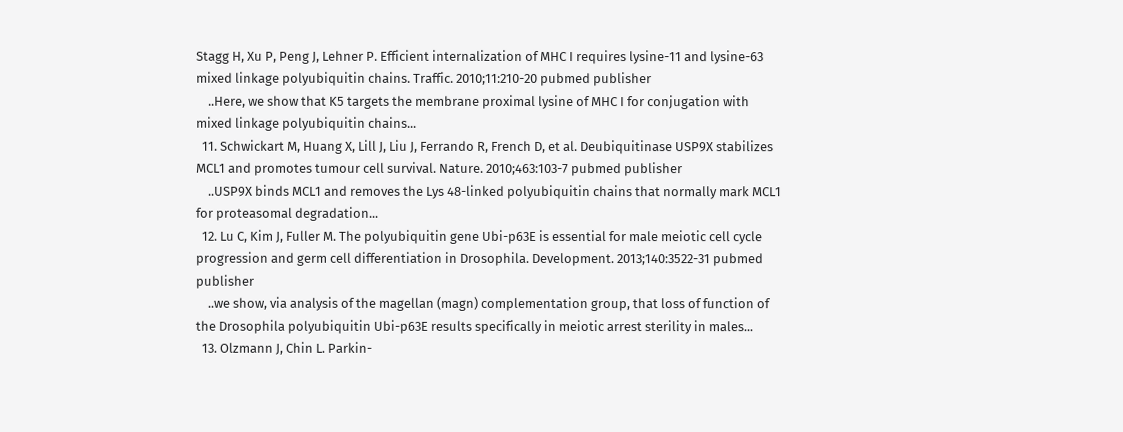Stagg H, Xu P, Peng J, Lehner P. Efficient internalization of MHC I requires lysine-11 and lysine-63 mixed linkage polyubiquitin chains. Traffic. 2010;11:210-20 pubmed publisher
    ..Here, we show that K5 targets the membrane proximal lysine of MHC I for conjugation with mixed linkage polyubiquitin chains...
  11. Schwickart M, Huang X, Lill J, Liu J, Ferrando R, French D, et al. Deubiquitinase USP9X stabilizes MCL1 and promotes tumour cell survival. Nature. 2010;463:103-7 pubmed publisher
    ..USP9X binds MCL1 and removes the Lys 48-linked polyubiquitin chains that normally mark MCL1 for proteasomal degradation...
  12. Lu C, Kim J, Fuller M. The polyubiquitin gene Ubi-p63E is essential for male meiotic cell cycle progression and germ cell differentiation in Drosophila. Development. 2013;140:3522-31 pubmed publisher
    ..we show, via analysis of the magellan (magn) complementation group, that loss of function of the Drosophila polyubiquitin Ubi-p63E results specifically in meiotic arrest sterility in males...
  13. Olzmann J, Chin L. Parkin-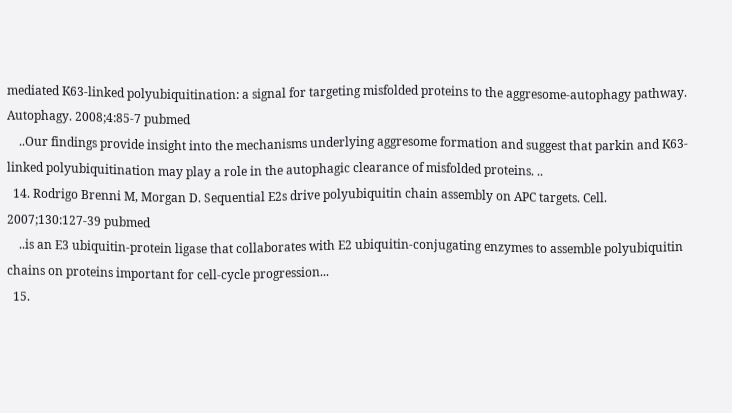mediated K63-linked polyubiquitination: a signal for targeting misfolded proteins to the aggresome-autophagy pathway. Autophagy. 2008;4:85-7 pubmed
    ..Our findings provide insight into the mechanisms underlying aggresome formation and suggest that parkin and K63-linked polyubiquitination may play a role in the autophagic clearance of misfolded proteins. ..
  14. Rodrigo Brenni M, Morgan D. Sequential E2s drive polyubiquitin chain assembly on APC targets. Cell. 2007;130:127-39 pubmed
    ..is an E3 ubiquitin-protein ligase that collaborates with E2 ubiquitin-conjugating enzymes to assemble polyubiquitin chains on proteins important for cell-cycle progression...
  15.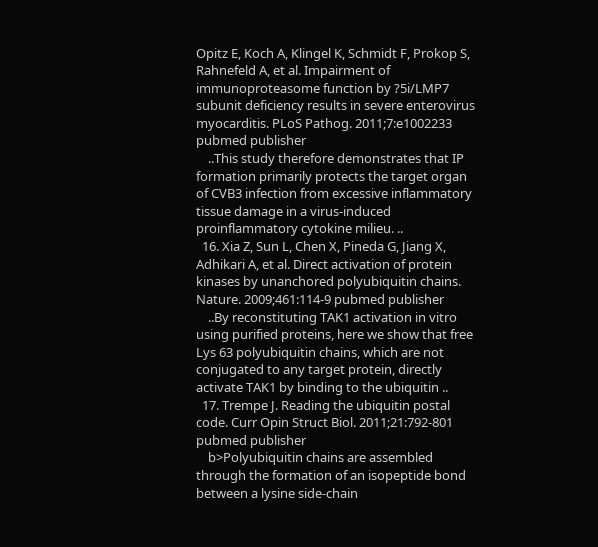Opitz E, Koch A, Klingel K, Schmidt F, Prokop S, Rahnefeld A, et al. Impairment of immunoproteasome function by ?5i/LMP7 subunit deficiency results in severe enterovirus myocarditis. PLoS Pathog. 2011;7:e1002233 pubmed publisher
    ..This study therefore demonstrates that IP formation primarily protects the target organ of CVB3 infection from excessive inflammatory tissue damage in a virus-induced proinflammatory cytokine milieu. ..
  16. Xia Z, Sun L, Chen X, Pineda G, Jiang X, Adhikari A, et al. Direct activation of protein kinases by unanchored polyubiquitin chains. Nature. 2009;461:114-9 pubmed publisher
    ..By reconstituting TAK1 activation in vitro using purified proteins, here we show that free Lys 63 polyubiquitin chains, which are not conjugated to any target protein, directly activate TAK1 by binding to the ubiquitin ..
  17. Trempe J. Reading the ubiquitin postal code. Curr Opin Struct Biol. 2011;21:792-801 pubmed publisher
    b>Polyubiquitin chains are assembled through the formation of an isopeptide bond between a lysine side-chain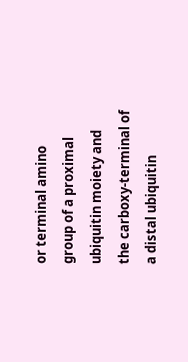or terminal amino group of a proximal ubiquitin moiety and the carboxy-terminal of a distal ubiquitin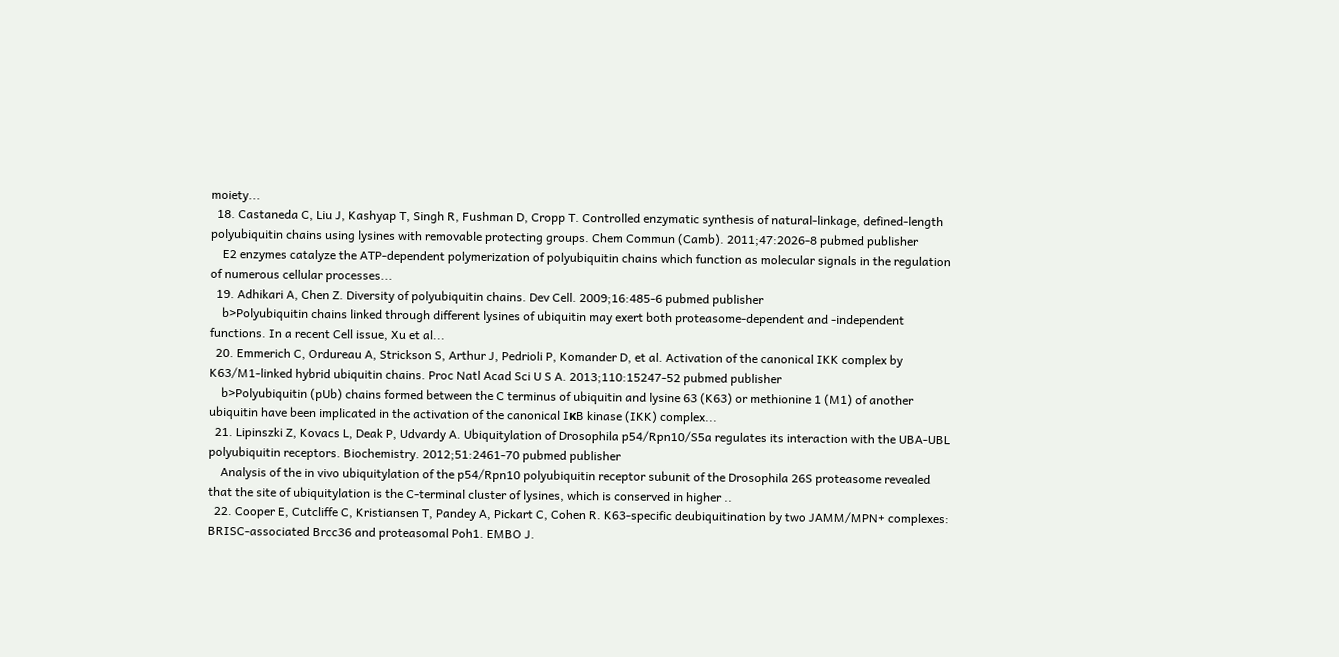moiety...
  18. Castaneda C, Liu J, Kashyap T, Singh R, Fushman D, Cropp T. Controlled enzymatic synthesis of natural-linkage, defined-length polyubiquitin chains using lysines with removable protecting groups. Chem Commun (Camb). 2011;47:2026-8 pubmed publisher
    E2 enzymes catalyze the ATP-dependent polymerization of polyubiquitin chains which function as molecular signals in the regulation of numerous cellular processes...
  19. Adhikari A, Chen Z. Diversity of polyubiquitin chains. Dev Cell. 2009;16:485-6 pubmed publisher
    b>Polyubiquitin chains linked through different lysines of ubiquitin may exert both proteasome-dependent and -independent functions. In a recent Cell issue, Xu et al...
  20. Emmerich C, Ordureau A, Strickson S, Arthur J, Pedrioli P, Komander D, et al. Activation of the canonical IKK complex by K63/M1-linked hybrid ubiquitin chains. Proc Natl Acad Sci U S A. 2013;110:15247-52 pubmed publisher
    b>Polyubiquitin (pUb) chains formed between the C terminus of ubiquitin and lysine 63 (K63) or methionine 1 (M1) of another ubiquitin have been implicated in the activation of the canonical IκB kinase (IKK) complex...
  21. Lipinszki Z, Kovacs L, Deak P, Udvardy A. Ubiquitylation of Drosophila p54/Rpn10/S5a regulates its interaction with the UBA-UBL polyubiquitin receptors. Biochemistry. 2012;51:2461-70 pubmed publisher
    Analysis of the in vivo ubiquitylation of the p54/Rpn10 polyubiquitin receptor subunit of the Drosophila 26S proteasome revealed that the site of ubiquitylation is the C-terminal cluster of lysines, which is conserved in higher ..
  22. Cooper E, Cutcliffe C, Kristiansen T, Pandey A, Pickart C, Cohen R. K63-specific deubiquitination by two JAMM/MPN+ complexes: BRISC-associated Brcc36 and proteasomal Poh1. EMBO J.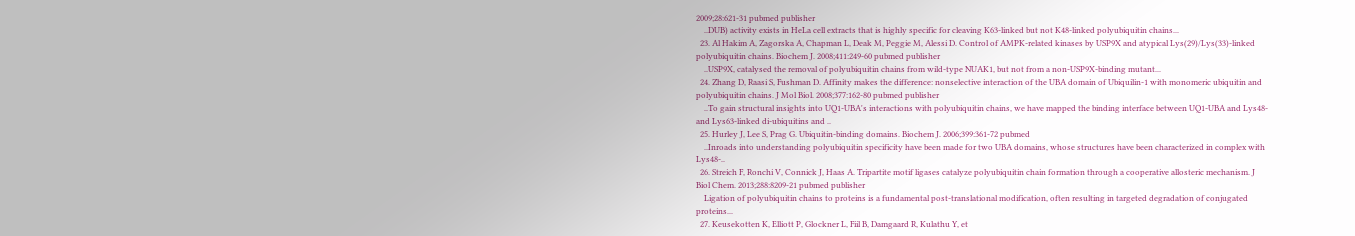2009;28:621-31 pubmed publisher
    ..DUB) activity exists in HeLa cell extracts that is highly specific for cleaving K63-linked but not K48-linked polyubiquitin chains...
  23. Al Hakim A, Zagorska A, Chapman L, Deak M, Peggie M, Alessi D. Control of AMPK-related kinases by USP9X and atypical Lys(29)/Lys(33)-linked polyubiquitin chains. Biochem J. 2008;411:249-60 pubmed publisher
    ..USP9X, catalysed the removal of polyubiquitin chains from wild-type NUAK1, but not from a non-USP9X-binding mutant...
  24. Zhang D, Raasi S, Fushman D. Affinity makes the difference: nonselective interaction of the UBA domain of Ubiquilin-1 with monomeric ubiquitin and polyubiquitin chains. J Mol Biol. 2008;377:162-80 pubmed publisher
    ..To gain structural insights into UQ1-UBA's interactions with polyubiquitin chains, we have mapped the binding interface between UQ1-UBA and Lys48- and Lys63-linked di-ubiquitins and ..
  25. Hurley J, Lee S, Prag G. Ubiquitin-binding domains. Biochem J. 2006;399:361-72 pubmed
    ..Inroads into understanding polyubiquitin specificity have been made for two UBA domains, whose structures have been characterized in complex with Lys48-..
  26. Streich F, Ronchi V, Connick J, Haas A. Tripartite motif ligases catalyze polyubiquitin chain formation through a cooperative allosteric mechanism. J Biol Chem. 2013;288:8209-21 pubmed publisher
    Ligation of polyubiquitin chains to proteins is a fundamental post-translational modification, often resulting in targeted degradation of conjugated proteins...
  27. Keusekotten K, Elliott P, Glockner L, Fiil B, Damgaard R, Kulathu Y, et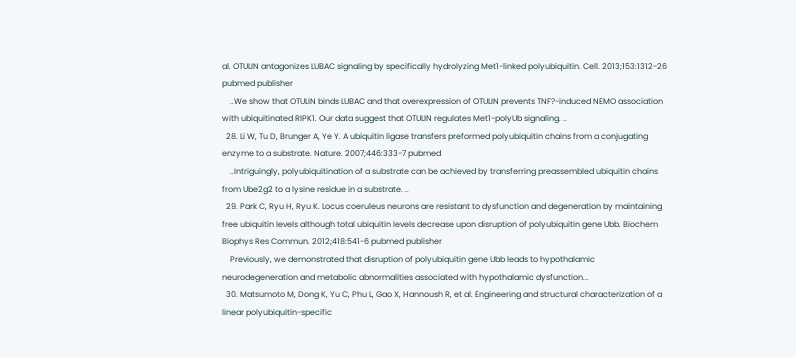al. OTULIN antagonizes LUBAC signaling by specifically hydrolyzing Met1-linked polyubiquitin. Cell. 2013;153:1312-26 pubmed publisher
    ..We show that OTULIN binds LUBAC and that overexpression of OTULIN prevents TNF?-induced NEMO association with ubiquitinated RIPK1. Our data suggest that OTULIN regulates Met1-polyUb signaling. ..
  28. Li W, Tu D, Brunger A, Ye Y. A ubiquitin ligase transfers preformed polyubiquitin chains from a conjugating enzyme to a substrate. Nature. 2007;446:333-7 pubmed
    ..Intriguingly, polyubiquitination of a substrate can be achieved by transferring preassembled ubiquitin chains from Ube2g2 to a lysine residue in a substrate. ..
  29. Park C, Ryu H, Ryu K. Locus coeruleus neurons are resistant to dysfunction and degeneration by maintaining free ubiquitin levels although total ubiquitin levels decrease upon disruption of polyubiquitin gene Ubb. Biochem Biophys Res Commun. 2012;418:541-6 pubmed publisher
    Previously, we demonstrated that disruption of polyubiquitin gene Ubb leads to hypothalamic neurodegeneration and metabolic abnormalities associated with hypothalamic dysfunction...
  30. Matsumoto M, Dong K, Yu C, Phu L, Gao X, Hannoush R, et al. Engineering and structural characterization of a linear polyubiquitin-specific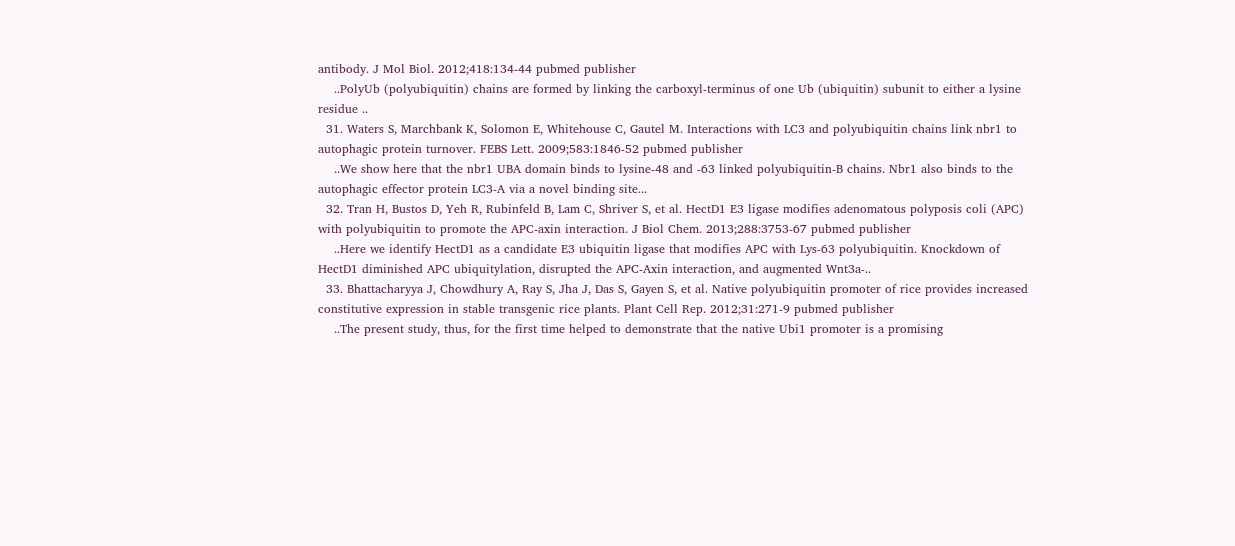antibody. J Mol Biol. 2012;418:134-44 pubmed publisher
    ..PolyUb (polyubiquitin) chains are formed by linking the carboxyl-terminus of one Ub (ubiquitin) subunit to either a lysine residue ..
  31. Waters S, Marchbank K, Solomon E, Whitehouse C, Gautel M. Interactions with LC3 and polyubiquitin chains link nbr1 to autophagic protein turnover. FEBS Lett. 2009;583:1846-52 pubmed publisher
    ..We show here that the nbr1 UBA domain binds to lysine-48 and -63 linked polyubiquitin-B chains. Nbr1 also binds to the autophagic effector protein LC3-A via a novel binding site...
  32. Tran H, Bustos D, Yeh R, Rubinfeld B, Lam C, Shriver S, et al. HectD1 E3 ligase modifies adenomatous polyposis coli (APC) with polyubiquitin to promote the APC-axin interaction. J Biol Chem. 2013;288:3753-67 pubmed publisher
    ..Here we identify HectD1 as a candidate E3 ubiquitin ligase that modifies APC with Lys-63 polyubiquitin. Knockdown of HectD1 diminished APC ubiquitylation, disrupted the APC-Axin interaction, and augmented Wnt3a-..
  33. Bhattacharyya J, Chowdhury A, Ray S, Jha J, Das S, Gayen S, et al. Native polyubiquitin promoter of rice provides increased constitutive expression in stable transgenic rice plants. Plant Cell Rep. 2012;31:271-9 pubmed publisher
    ..The present study, thus, for the first time helped to demonstrate that the native Ubi1 promoter is a promising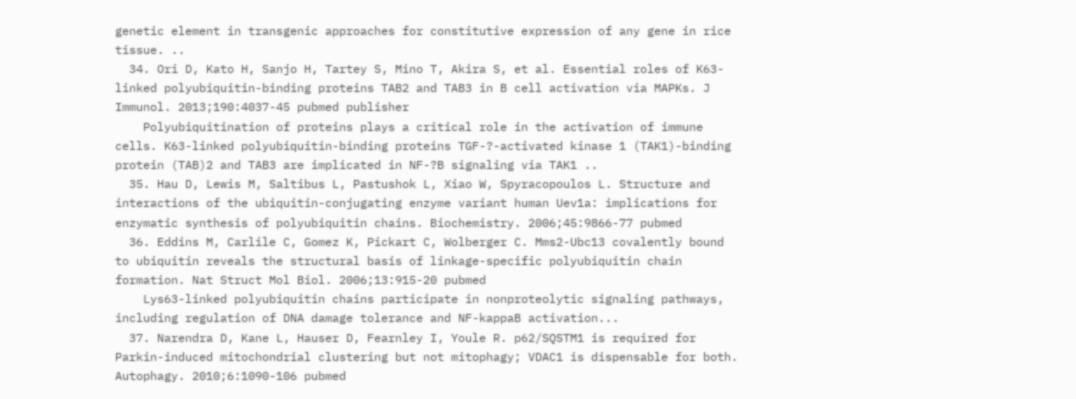genetic element in transgenic approaches for constitutive expression of any gene in rice tissue. ..
  34. Ori D, Kato H, Sanjo H, Tartey S, Mino T, Akira S, et al. Essential roles of K63-linked polyubiquitin-binding proteins TAB2 and TAB3 in B cell activation via MAPKs. J Immunol. 2013;190:4037-45 pubmed publisher
    Polyubiquitination of proteins plays a critical role in the activation of immune cells. K63-linked polyubiquitin-binding proteins TGF-?-activated kinase 1 (TAK1)-binding protein (TAB)2 and TAB3 are implicated in NF-?B signaling via TAK1 ..
  35. Hau D, Lewis M, Saltibus L, Pastushok L, Xiao W, Spyracopoulos L. Structure and interactions of the ubiquitin-conjugating enzyme variant human Uev1a: implications for enzymatic synthesis of polyubiquitin chains. Biochemistry. 2006;45:9866-77 pubmed
  36. Eddins M, Carlile C, Gomez K, Pickart C, Wolberger C. Mms2-Ubc13 covalently bound to ubiquitin reveals the structural basis of linkage-specific polyubiquitin chain formation. Nat Struct Mol Biol. 2006;13:915-20 pubmed
    Lys63-linked polyubiquitin chains participate in nonproteolytic signaling pathways, including regulation of DNA damage tolerance and NF-kappaB activation...
  37. Narendra D, Kane L, Hauser D, Fearnley I, Youle R. p62/SQSTM1 is required for Parkin-induced mitochondrial clustering but not mitophagy; VDAC1 is dispensable for both. Autophagy. 2010;6:1090-106 pubmed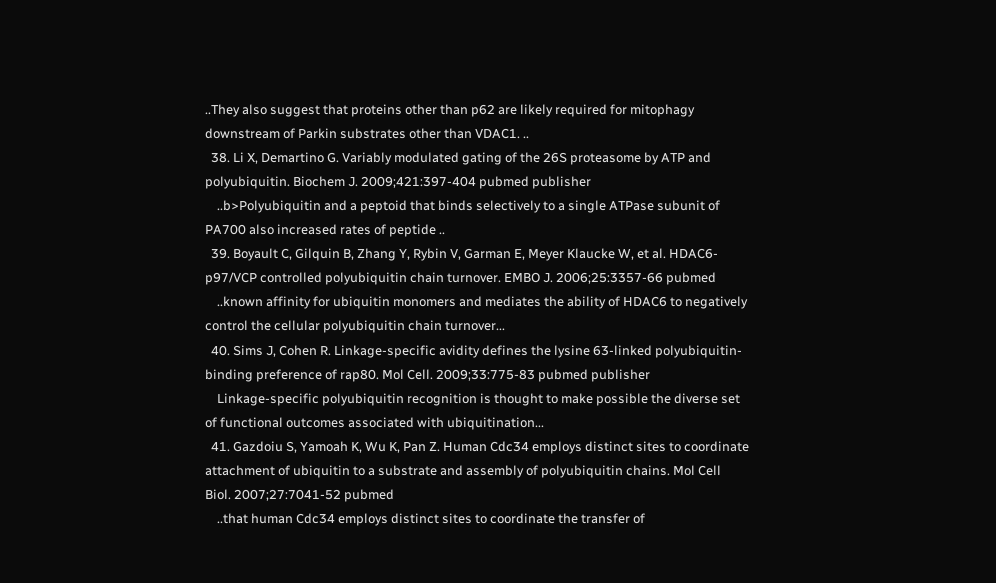..They also suggest that proteins other than p62 are likely required for mitophagy downstream of Parkin substrates other than VDAC1. ..
  38. Li X, Demartino G. Variably modulated gating of the 26S proteasome by ATP and polyubiquitin. Biochem J. 2009;421:397-404 pubmed publisher
    ..b>Polyubiquitin and a peptoid that binds selectively to a single ATPase subunit of PA700 also increased rates of peptide ..
  39. Boyault C, Gilquin B, Zhang Y, Rybin V, Garman E, Meyer Klaucke W, et al. HDAC6-p97/VCP controlled polyubiquitin chain turnover. EMBO J. 2006;25:3357-66 pubmed
    ..known affinity for ubiquitin monomers and mediates the ability of HDAC6 to negatively control the cellular polyubiquitin chain turnover...
  40. Sims J, Cohen R. Linkage-specific avidity defines the lysine 63-linked polyubiquitin-binding preference of rap80. Mol Cell. 2009;33:775-83 pubmed publisher
    Linkage-specific polyubiquitin recognition is thought to make possible the diverse set of functional outcomes associated with ubiquitination...
  41. Gazdoiu S, Yamoah K, Wu K, Pan Z. Human Cdc34 employs distinct sites to coordinate attachment of ubiquitin to a substrate and assembly of polyubiquitin chains. Mol Cell Biol. 2007;27:7041-52 pubmed
    ..that human Cdc34 employs distinct sites to coordinate the transfer of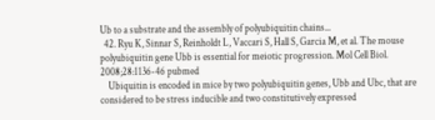Ub to a substrate and the assembly of polyubiquitin chains...
  42. Ryu K, Sinnar S, Reinholdt L, Vaccari S, Hall S, Garcia M, et al. The mouse polyubiquitin gene Ubb is essential for meiotic progression. Mol Cell Biol. 2008;28:1136-46 pubmed
    Ubiquitin is encoded in mice by two polyubiquitin genes, Ubb and Ubc, that are considered to be stress inducible and two constitutively expressed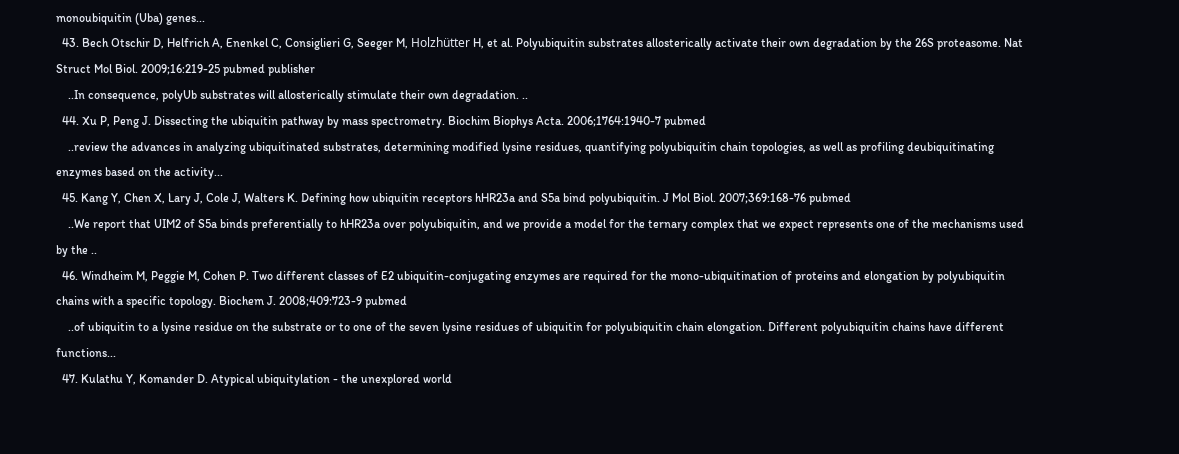monoubiquitin (Uba) genes...
  43. Bech Otschir D, Helfrich A, Enenkel C, Consiglieri G, Seeger M, Holzhütter H, et al. Polyubiquitin substrates allosterically activate their own degradation by the 26S proteasome. Nat Struct Mol Biol. 2009;16:219-25 pubmed publisher
    ..In consequence, polyUb substrates will allosterically stimulate their own degradation. ..
  44. Xu P, Peng J. Dissecting the ubiquitin pathway by mass spectrometry. Biochim Biophys Acta. 2006;1764:1940-7 pubmed
    ..review the advances in analyzing ubiquitinated substrates, determining modified lysine residues, quantifying polyubiquitin chain topologies, as well as profiling deubiquitinating enzymes based on the activity...
  45. Kang Y, Chen X, Lary J, Cole J, Walters K. Defining how ubiquitin receptors hHR23a and S5a bind polyubiquitin. J Mol Biol. 2007;369:168-76 pubmed
    ..We report that UIM2 of S5a binds preferentially to hHR23a over polyubiquitin, and we provide a model for the ternary complex that we expect represents one of the mechanisms used by the ..
  46. Windheim M, Peggie M, Cohen P. Two different classes of E2 ubiquitin-conjugating enzymes are required for the mono-ubiquitination of proteins and elongation by polyubiquitin chains with a specific topology. Biochem J. 2008;409:723-9 pubmed
    ..of ubiquitin to a lysine residue on the substrate or to one of the seven lysine residues of ubiquitin for polyubiquitin chain elongation. Different polyubiquitin chains have different functions...
  47. Kulathu Y, Komander D. Atypical ubiquitylation - the unexplored world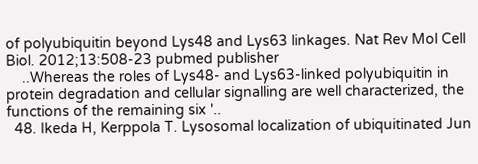of polyubiquitin beyond Lys48 and Lys63 linkages. Nat Rev Mol Cell Biol. 2012;13:508-23 pubmed publisher
    ..Whereas the roles of Lys48- and Lys63-linked polyubiquitin in protein degradation and cellular signalling are well characterized, the functions of the remaining six '..
  48. Ikeda H, Kerppola T. Lysosomal localization of ubiquitinated Jun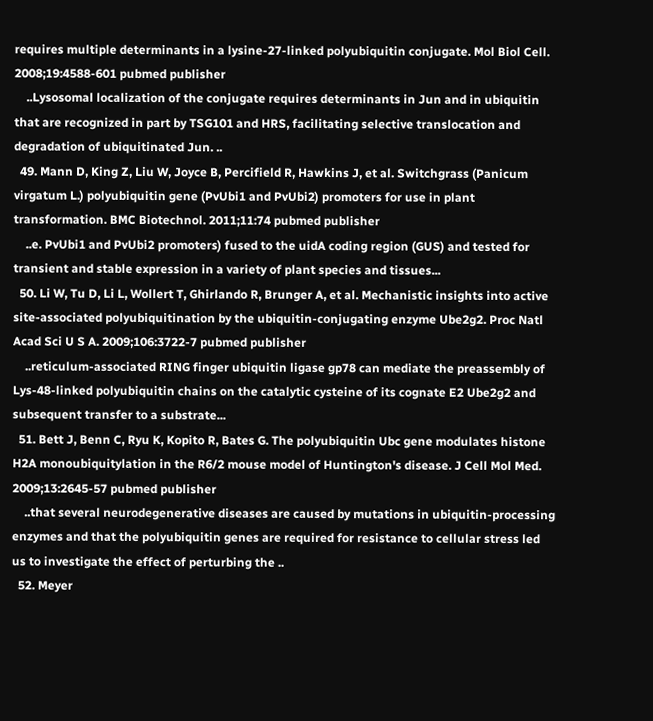requires multiple determinants in a lysine-27-linked polyubiquitin conjugate. Mol Biol Cell. 2008;19:4588-601 pubmed publisher
    ..Lysosomal localization of the conjugate requires determinants in Jun and in ubiquitin that are recognized in part by TSG101 and HRS, facilitating selective translocation and degradation of ubiquitinated Jun. ..
  49. Mann D, King Z, Liu W, Joyce B, Percifield R, Hawkins J, et al. Switchgrass (Panicum virgatum L.) polyubiquitin gene (PvUbi1 and PvUbi2) promoters for use in plant transformation. BMC Biotechnol. 2011;11:74 pubmed publisher
    ..e. PvUbi1 and PvUbi2 promoters) fused to the uidA coding region (GUS) and tested for transient and stable expression in a variety of plant species and tissues...
  50. Li W, Tu D, Li L, Wollert T, Ghirlando R, Brunger A, et al. Mechanistic insights into active site-associated polyubiquitination by the ubiquitin-conjugating enzyme Ube2g2. Proc Natl Acad Sci U S A. 2009;106:3722-7 pubmed publisher
    ..reticulum-associated RING finger ubiquitin ligase gp78 can mediate the preassembly of Lys-48-linked polyubiquitin chains on the catalytic cysteine of its cognate E2 Ube2g2 and subsequent transfer to a substrate...
  51. Bett J, Benn C, Ryu K, Kopito R, Bates G. The polyubiquitin Ubc gene modulates histone H2A monoubiquitylation in the R6/2 mouse model of Huntington's disease. J Cell Mol Med. 2009;13:2645-57 pubmed publisher
    ..that several neurodegenerative diseases are caused by mutations in ubiquitin-processing enzymes and that the polyubiquitin genes are required for resistance to cellular stress led us to investigate the effect of perturbing the ..
  52. Meyer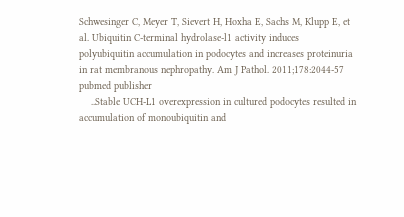Schwesinger C, Meyer T, Sievert H, Hoxha E, Sachs M, Klupp E, et al. Ubiquitin C-terminal hydrolase-l1 activity induces polyubiquitin accumulation in podocytes and increases proteinuria in rat membranous nephropathy. Am J Pathol. 2011;178:2044-57 pubmed publisher
    ..Stable UCH-L1 overexpression in cultured podocytes resulted in accumulation of monoubiquitin and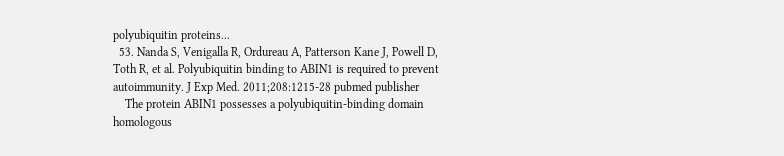polyubiquitin proteins...
  53. Nanda S, Venigalla R, Ordureau A, Patterson Kane J, Powell D, Toth R, et al. Polyubiquitin binding to ABIN1 is required to prevent autoimmunity. J Exp Med. 2011;208:1215-28 pubmed publisher
    The protein ABIN1 possesses a polyubiquitin-binding domain homologous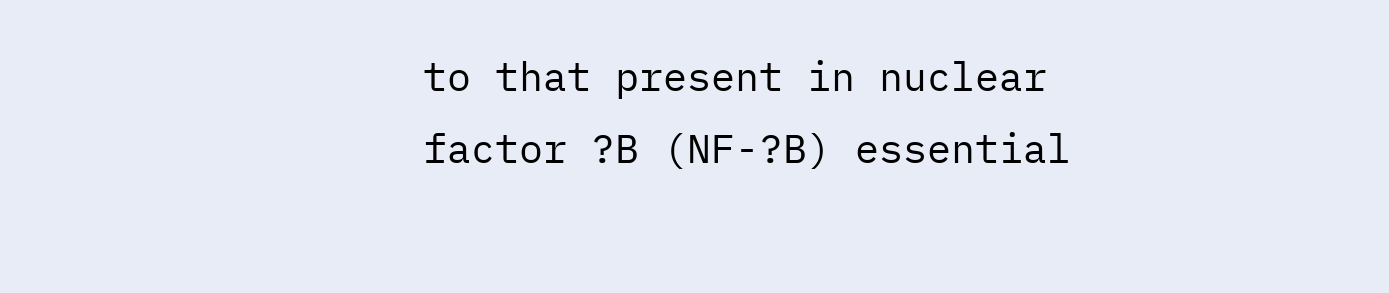to that present in nuclear factor ?B (NF-?B) essential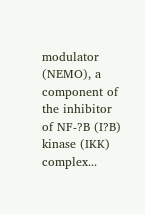modulator (NEMO), a component of the inhibitor of NF-?B (I?B) kinase (IKK) complex...